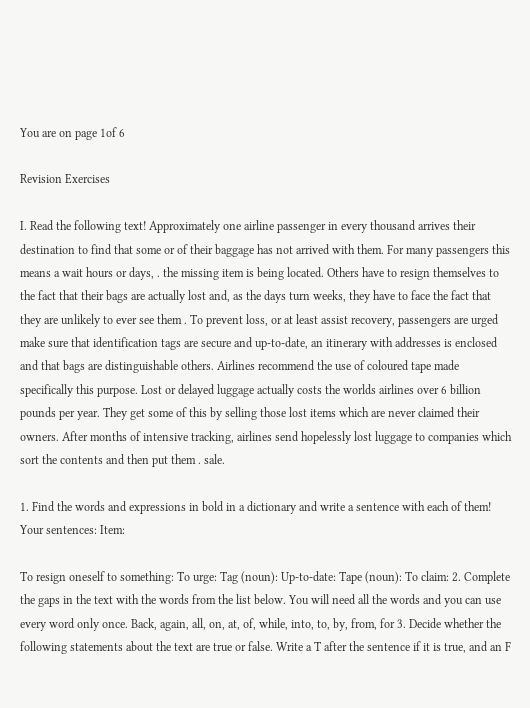You are on page 1of 6

Revision Exercises

I. Read the following text! Approximately one airline passenger in every thousand arrives their destination to find that some or of their baggage has not arrived with them. For many passengers this means a wait hours or days, . the missing item is being located. Others have to resign themselves to the fact that their bags are actually lost and, as the days turn weeks, they have to face the fact that they are unlikely to ever see them . To prevent loss, or at least assist recovery, passengers are urged make sure that identification tags are secure and up-to-date, an itinerary with addresses is enclosed and that bags are distinguishable others. Airlines recommend the use of coloured tape made specifically this purpose. Lost or delayed luggage actually costs the worlds airlines over 6 billion pounds per year. They get some of this by selling those lost items which are never claimed their owners. After months of intensive tracking, airlines send hopelessly lost luggage to companies which sort the contents and then put them . sale.

1. Find the words and expressions in bold in a dictionary and write a sentence with each of them! Your sentences: Item:

To resign oneself to something: To urge: Tag (noun): Up-to-date: Tape (noun): To claim: 2. Complete the gaps in the text with the words from the list below. You will need all the words and you can use every word only once. Back, again, all, on, at, of, while, into, to, by, from, for 3. Decide whether the following statements about the text are true or false. Write a T after the sentence if it is true, and an F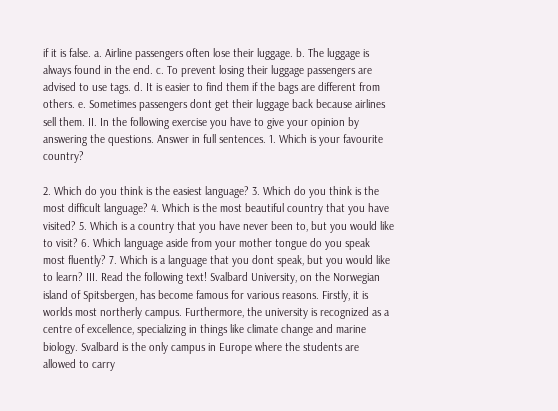if it is false. a. Airline passengers often lose their luggage. b. The luggage is always found in the end. c. To prevent losing their luggage passengers are advised to use tags. d. It is easier to find them if the bags are different from others. e. Sometimes passengers dont get their luggage back because airlines sell them. II. In the following exercise you have to give your opinion by answering the questions. Answer in full sentences. 1. Which is your favourite country?

2. Which do you think is the easiest language? 3. Which do you think is the most difficult language? 4. Which is the most beautiful country that you have visited? 5. Which is a country that you have never been to, but you would like to visit? 6. Which language aside from your mother tongue do you speak most fluently? 7. Which is a language that you dont speak, but you would like to learn? III. Read the following text! Svalbard University, on the Norwegian island of Spitsbergen, has become famous for various reasons. Firstly, it is worlds most northerly campus. Furthermore, the university is recognized as a centre of excellence, specializing in things like climate change and marine biology. Svalbard is the only campus in Europe where the students are allowed to carry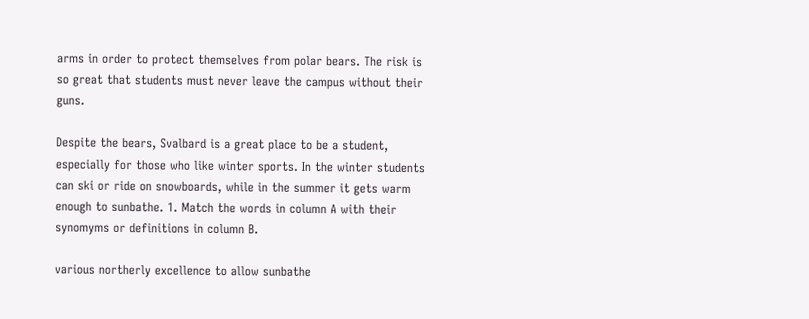arms in order to protect themselves from polar bears. The risk is so great that students must never leave the campus without their guns.

Despite the bears, Svalbard is a great place to be a student, especially for those who like winter sports. In the winter students can ski or ride on snowboards, while in the summer it gets warm enough to sunbathe. 1. Match the words in column A with their synomyms or definitions in column B.

various northerly excellence to allow sunbathe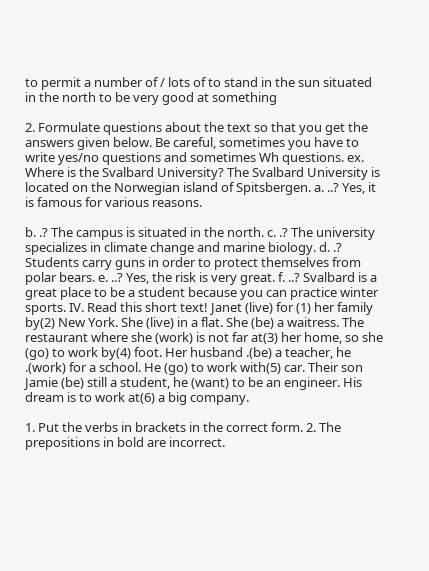to permit a number of / lots of to stand in the sun situated in the north to be very good at something

2. Formulate questions about the text so that you get the answers given below. Be careful, sometimes you have to write yes/no questions and sometimes Wh questions. ex. Where is the Svalbard University? The Svalbard University is located on the Norwegian island of Spitsbergen. a. ..? Yes, it is famous for various reasons.

b. .? The campus is situated in the north. c. .? The university specializes in climate change and marine biology. d. .? Students carry guns in order to protect themselves from polar bears. e. ..? Yes, the risk is very great. f. ..? Svalbard is a great place to be a student because you can practice winter sports. IV. Read this short text! Janet (live) for (1) her family by(2) New York. She (live) in a flat. She (be) a waitress. The restaurant where she (work) is not far at(3) her home, so she (go) to work by(4) foot. Her husband .(be) a teacher, he .(work) for a school. He (go) to work with(5) car. Their son Jamie (be) still a student, he (want) to be an engineer. His dream is to work at(6) a big company.

1. Put the verbs in brackets in the correct form. 2. The prepositions in bold are incorrect.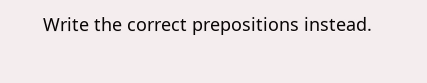Write the correct prepositions instead.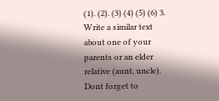(1). (2). (3) (4) (5) (6) 3. Write a similar text about one of your parents or an elder relative (aunt, uncle). Dont forget to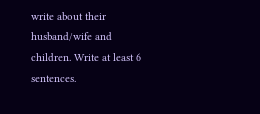write about their husband/wife and children. Write at least 6 sentences.